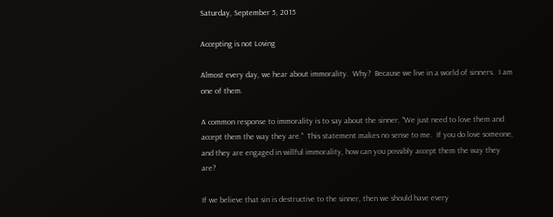Saturday, September 5, 2015

Accepting is not Loving

Almost every day, we hear about immorality.  Why?  Because we live in a world of sinners.  I am one of them.

A common response to immorality is to say about the sinner, "We just need to love them and accept them the way they are."  This statement makes no sense to me.  If you do love someone, and they are engaged in willful immorality, how can you possibly accept them the way they are?

If we believe that sin is destructive to the sinner, then we should have every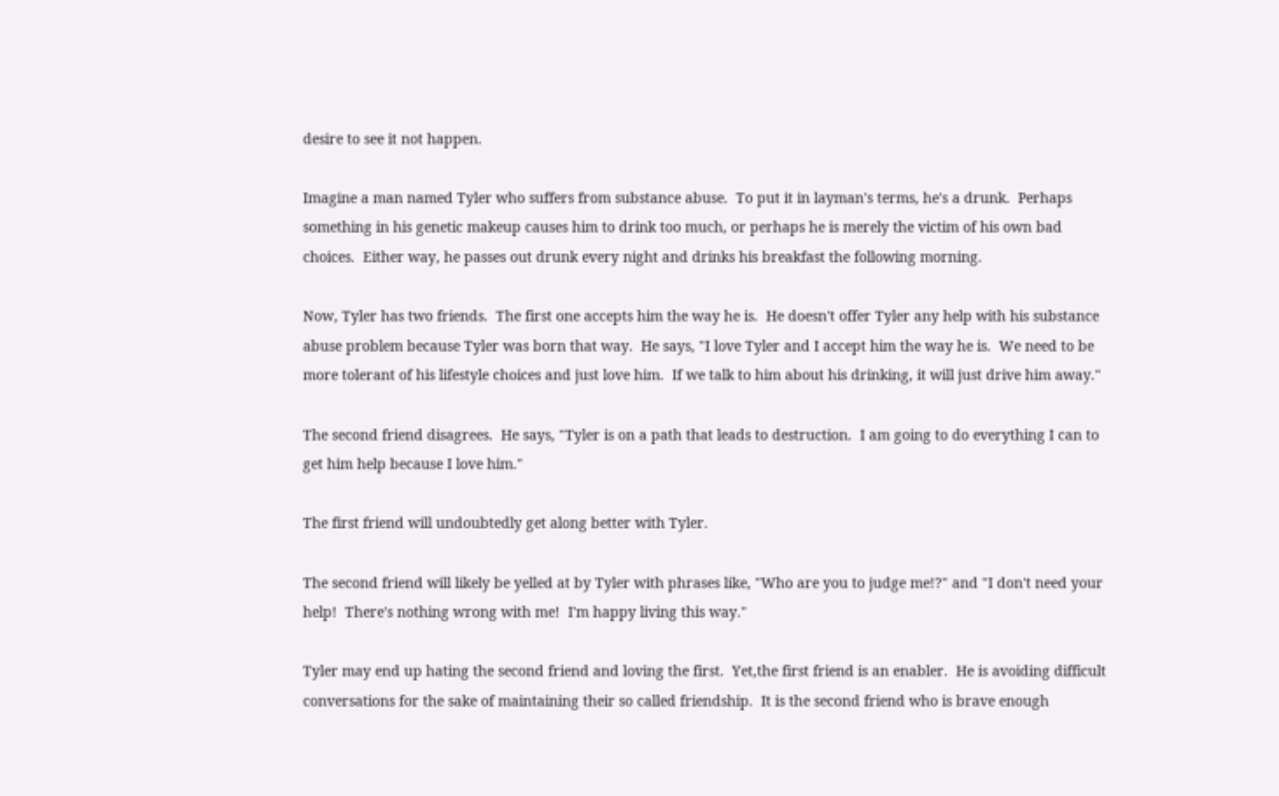desire to see it not happen.

Imagine a man named Tyler who suffers from substance abuse.  To put it in layman's terms, he's a drunk.  Perhaps something in his genetic makeup causes him to drink too much, or perhaps he is merely the victim of his own bad choices.  Either way, he passes out drunk every night and drinks his breakfast the following morning.

Now, Tyler has two friends.  The first one accepts him the way he is.  He doesn't offer Tyler any help with his substance abuse problem because Tyler was born that way.  He says, "I love Tyler and I accept him the way he is.  We need to be more tolerant of his lifestyle choices and just love him.  If we talk to him about his drinking, it will just drive him away."

The second friend disagrees.  He says, "Tyler is on a path that leads to destruction.  I am going to do everything I can to get him help because I love him."

The first friend will undoubtedly get along better with Tyler.

The second friend will likely be yelled at by Tyler with phrases like, "Who are you to judge me!?" and "I don't need your help!  There's nothing wrong with me!  I'm happy living this way."

Tyler may end up hating the second friend and loving the first.  Yet,the first friend is an enabler.  He is avoiding difficult conversations for the sake of maintaining their so called friendship.  It is the second friend who is brave enough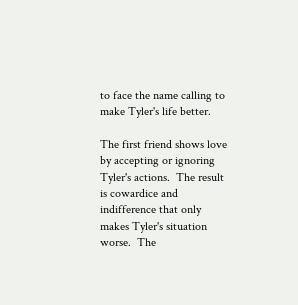to face the name calling to make Tyler's life better.

The first friend shows love by accepting or ignoring Tyler's actions.  The result is cowardice and indifference that only makes Tyler's situation worse.  The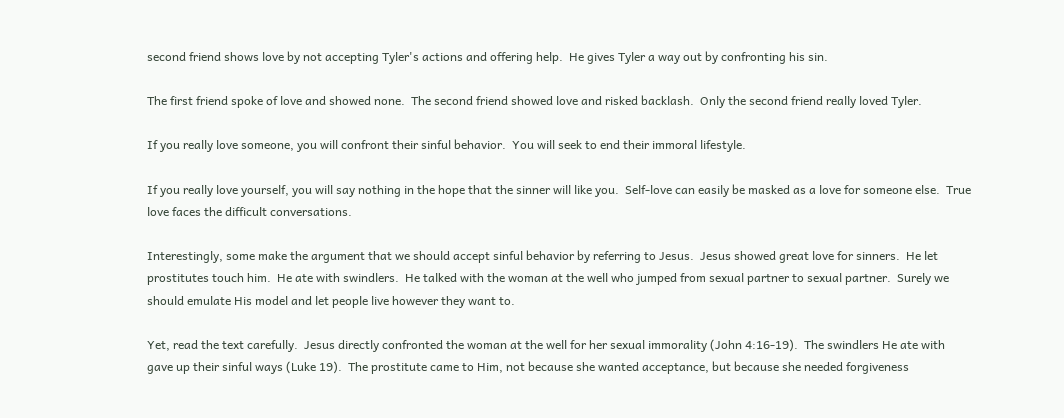second friend shows love by not accepting Tyler's actions and offering help.  He gives Tyler a way out by confronting his sin.

The first friend spoke of love and showed none.  The second friend showed love and risked backlash.  Only the second friend really loved Tyler.

If you really love someone, you will confront their sinful behavior.  You will seek to end their immoral lifestyle.

If you really love yourself, you will say nothing in the hope that the sinner will like you.  Self-love can easily be masked as a love for someone else.  True love faces the difficult conversations.

Interestingly, some make the argument that we should accept sinful behavior by referring to Jesus.  Jesus showed great love for sinners.  He let prostitutes touch him.  He ate with swindlers.  He talked with the woman at the well who jumped from sexual partner to sexual partner.  Surely we should emulate His model and let people live however they want to.

Yet, read the text carefully.  Jesus directly confronted the woman at the well for her sexual immorality (John 4:16-19).  The swindlers He ate with gave up their sinful ways (Luke 19).  The prostitute came to Him, not because she wanted acceptance, but because she needed forgiveness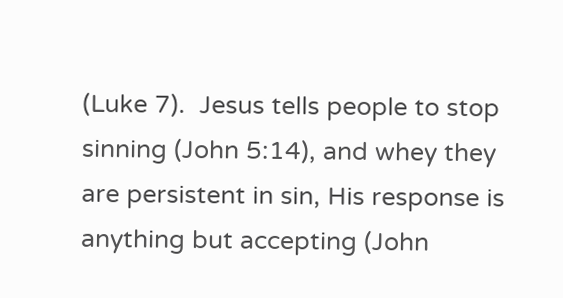(Luke 7).  Jesus tells people to stop sinning (John 5:14), and whey they are persistent in sin, His response is anything but accepting (John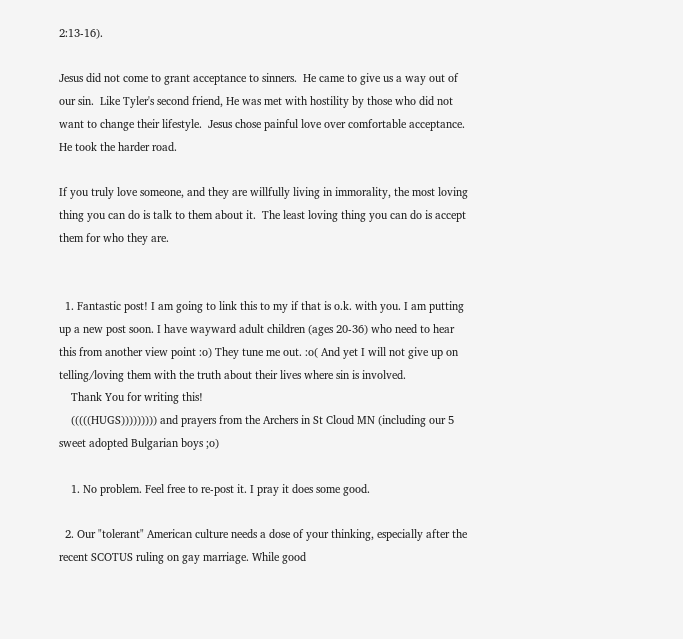2:13-16).

Jesus did not come to grant acceptance to sinners.  He came to give us a way out of our sin.  Like Tyler's second friend, He was met with hostility by those who did not want to change their lifestyle.  Jesus chose painful love over comfortable acceptance.  He took the harder road.

If you truly love someone, and they are willfully living in immorality, the most loving thing you can do is talk to them about it.  The least loving thing you can do is accept them for who they are.


  1. Fantastic post! I am going to link this to my if that is o.k. with you. I am putting up a new post soon. I have wayward adult children (ages 20-36) who need to hear this from another view point :o) They tune me out. :o( And yet I will not give up on telling/loving them with the truth about their lives where sin is involved.
    Thank You for writing this!
    (((((HUGS))))))))) and prayers from the Archers in St Cloud MN (including our 5 sweet adopted Bulgarian boys ;o)

    1. No problem. Feel free to re-post it. I pray it does some good.

  2. Our "tolerant" American culture needs a dose of your thinking, especially after the recent SCOTUS ruling on gay marriage. While good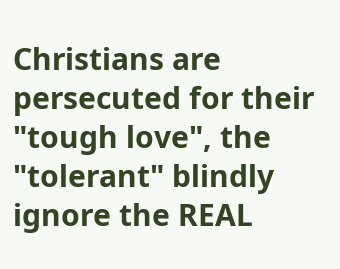Christians are persecuted for their "tough love", the "tolerant" blindly ignore the REAL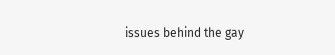issues behind the gay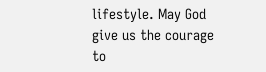lifestyle. May God give us the courage to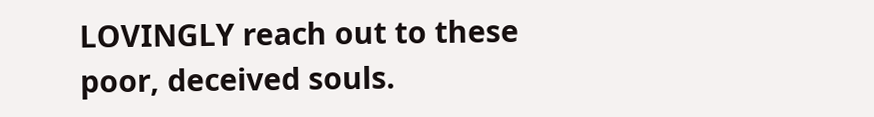LOVINGLY reach out to these poor, deceived souls.